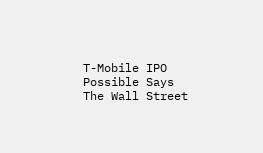T-Mobile IPO Possible Says The Wall Street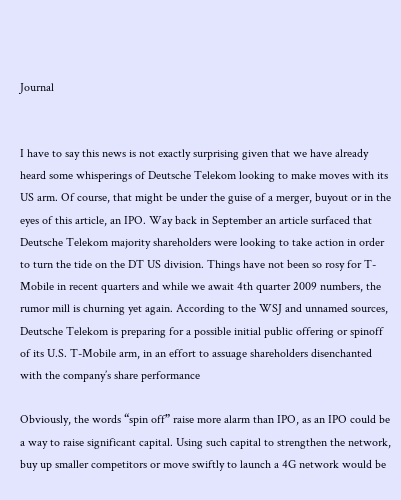Journal


I have to say this news is not exactly surprising given that we have already heard some whisperings of Deutsche Telekom looking to make moves with its US arm. Of course, that might be under the guise of a merger, buyout or in the eyes of this article, an IPO. Way back in September an article surfaced that Deutsche Telekom majority shareholders were looking to take action in order to turn the tide on the DT US division. Things have not been so rosy for T-Mobile in recent quarters and while we await 4th quarter 2009 numbers, the rumor mill is churning yet again. According to the WSJ and unnamed sources, Deutsche Telekom is preparing for a possible initial public offering or spinoff of its U.S. T-Mobile arm, in an effort to assuage shareholders disenchanted with the company’s share performance

Obviously, the words “spin off” raise more alarm than IPO, as an IPO could be a way to raise significant capital. Using such capital to strengthen the network, buy up smaller competitors or move swiftly to launch a 4G network would be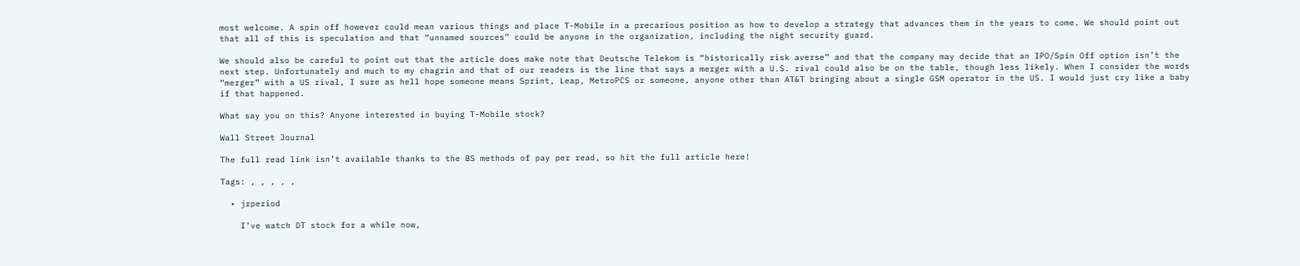most welcome. A spin off however could mean various things and place T-Mobile in a precarious position as how to develop a strategy that advances them in the years to come. We should point out that all of this is speculation and that “unnamed sources” could be anyone in the organization, including the night security guard.

We should also be careful to point out that the article does make note that Deutsche Telekom is “historically risk averse” and that the company may decide that an IPO/Spin Off option isn’t the next step. Unfortunately and much to my chagrin and that of our readers is the line that says a merger with a U.S. rival could also be on the table, though less likely. When I consider the words “merger” with a US rival, I sure as hell hope someone means Sprint, Leap, MetroPCS or someone, anyone other than AT&T bringing about a single GSM operator in the US. I would just cry like a baby if that happened.

What say you on this? Anyone interested in buying T-Mobile stock?

Wall Street Journal

The full read link isn’t available thanks to the BS methods of pay per read, so hit the full article here!

Tags: , , , , ,

  • jrperiod

    I’ve watch DT stock for a while now,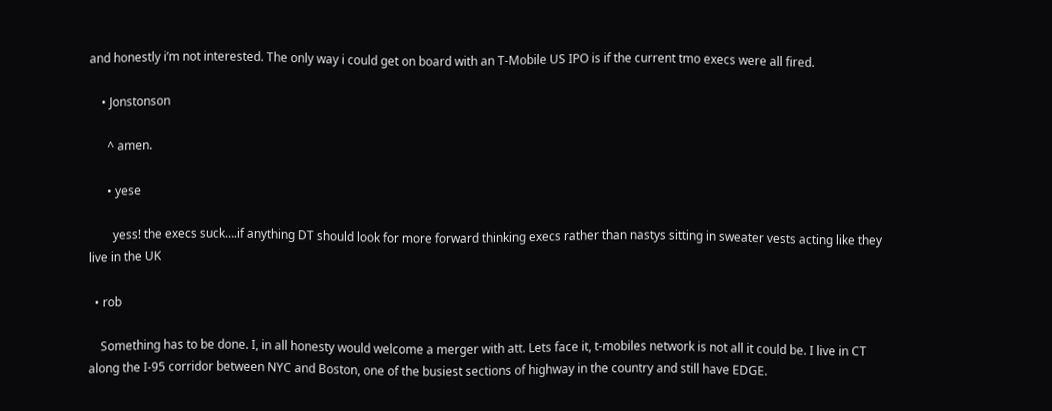and honestly i’m not interested. The only way i could get on board with an T-Mobile US IPO is if the current tmo execs were all fired.

    • Jonstonson

      ^ amen.

      • yese

        yess! the execs suck….if anything DT should look for more forward thinking execs rather than nastys sitting in sweater vests acting like they live in the UK

  • rob

    Something has to be done. I, in all honesty would welcome a merger with att. Lets face it, t-mobiles network is not all it could be. I live in CT along the I-95 corridor between NYC and Boston, one of the busiest sections of highway in the country and still have EDGE.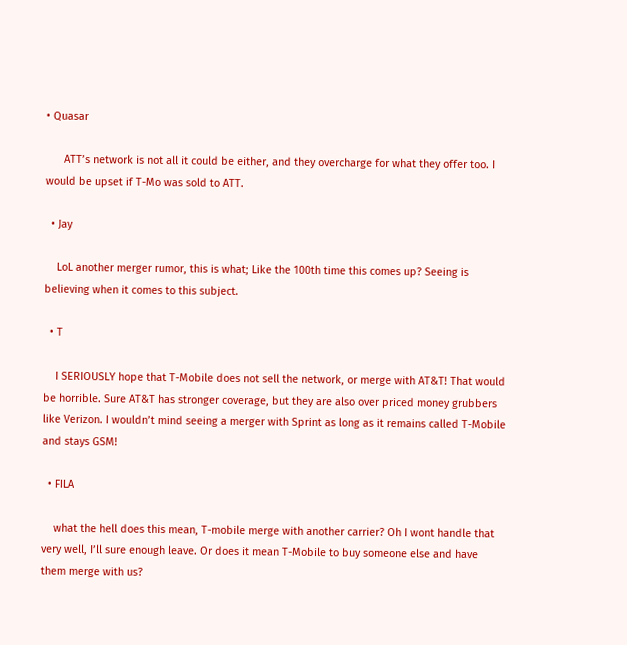• Quasar

      ATT’s network is not all it could be either, and they overcharge for what they offer too. I would be upset if T-Mo was sold to ATT.

  • Jay

    LoL another merger rumor, this is what; Like the 100th time this comes up? Seeing is believing when it comes to this subject.

  • T

    I SERIOUSLY hope that T-Mobile does not sell the network, or merge with AT&T! That would be horrible. Sure AT&T has stronger coverage, but they are also over priced money grubbers like Verizon. I wouldn’t mind seeing a merger with Sprint as long as it remains called T-Mobile and stays GSM!

  • FILA

    what the hell does this mean, T-mobile merge with another carrier? Oh I wont handle that very well, I’ll sure enough leave. Or does it mean T-Mobile to buy someone else and have them merge with us?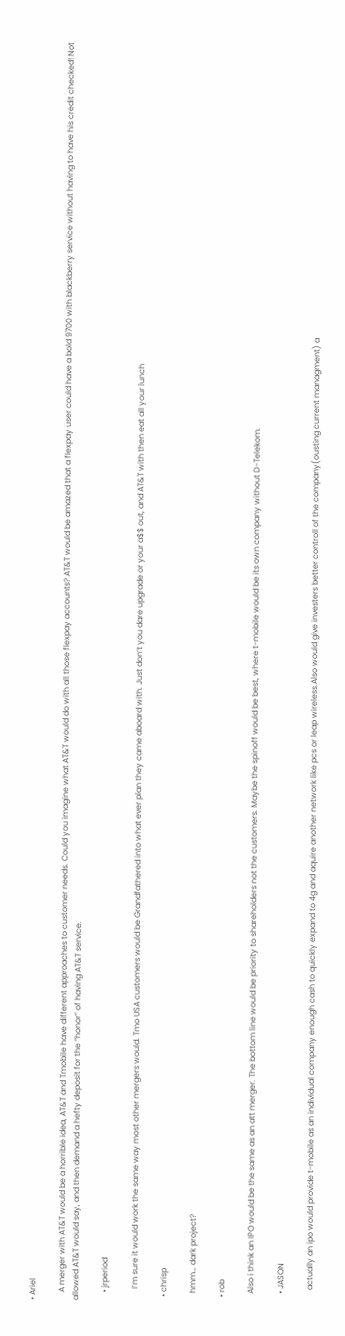• Ariel

    A merger with AT&T would be a horrible idea, AT&T and Tmobile have different approaches to customer needs. Could you imagine what AT&T would do with all those flexpay accounts? AT&T would be amazed that a flexpay user could have a bold 9700 with blackberry service without having to have his credit checked! Not allowed AT&T would say, and then demand a hefty deposit for the “honor” of having AT&T service.

    • jrperiod

      I’m sure it would work the same way most other mergers would. Tmo USA customers would be Grandfathered into what ever plan they came aboard with. Just don’t you dare upgrade or your a$$ out, and AT&T with then eat all your lunch

  • chrisp

    hmm… dark project?

  • rob

    Also i think an IPO would be the same as an att merger. The bottom line would be priority to shareholders not the customers. Maybe the spinoff would be best, where t-mobile would be its own company without D-Telekom.

    • JASON

      actually an ipo would provide t-mobile as an individual company enough cash to quickly expand to 4g and aquire another network like pcs or leap wireless.Also would give investers better controll of the company(ousting current managment) a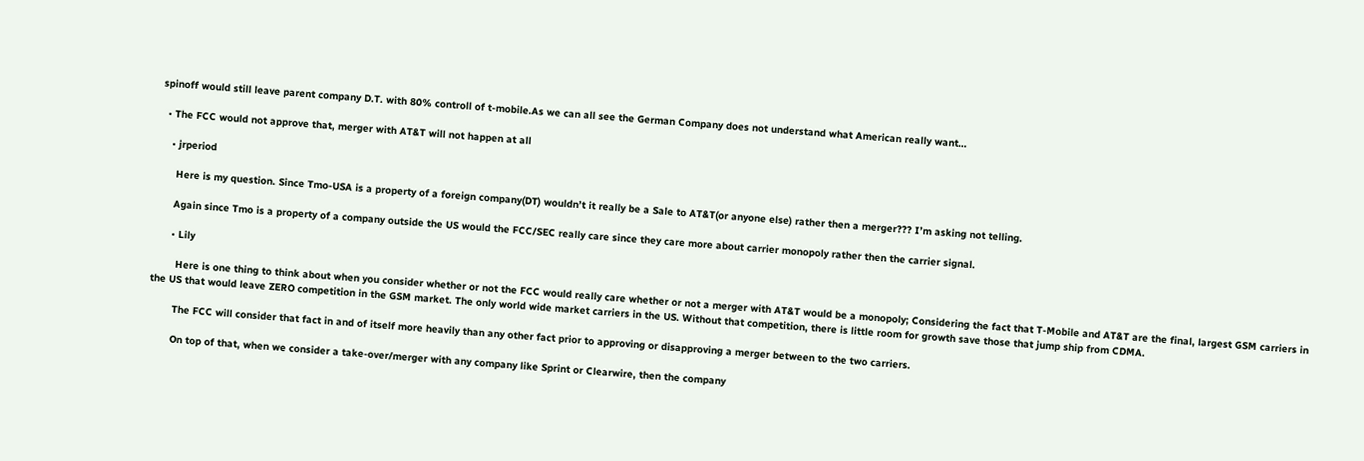spinoff would still leave parent company D.T. with 80% controll of t-mobile.As we can all see the German Company does not understand what American really want…

  • The FCC would not approve that, merger with AT&T will not happen at all

    • jrperiod

      Here is my question. Since Tmo-USA is a property of a foreign company(DT) wouldn’t it really be a Sale to AT&T(or anyone else) rather then a merger??? I’m asking not telling.

      Again since Tmo is a property of a company outside the US would the FCC/SEC really care since they care more about carrier monopoly rather then the carrier signal.

      • Lily

        Here is one thing to think about when you consider whether or not the FCC would really care whether or not a merger with AT&T would be a monopoly; Considering the fact that T-Mobile and AT&T are the final, largest GSM carriers in the US that would leave ZERO competition in the GSM market. The only world wide market carriers in the US. Without that competition, there is little room for growth save those that jump ship from CDMA.

        The FCC will consider that fact in and of itself more heavily than any other fact prior to approving or disapproving a merger between to the two carriers.

        On top of that, when we consider a take-over/merger with any company like Sprint or Clearwire, then the company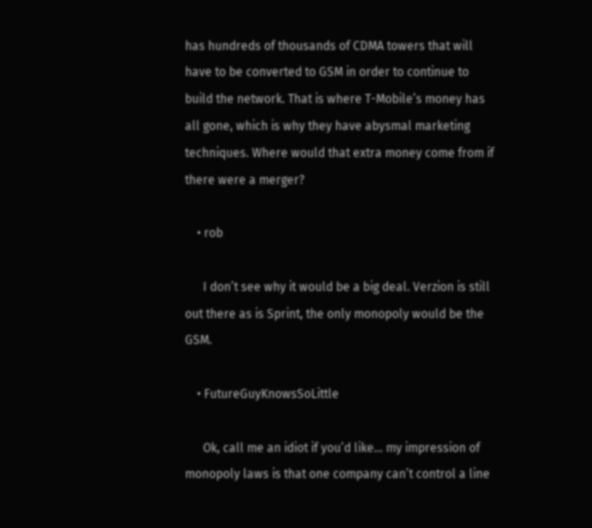has hundreds of thousands of CDMA towers that will have to be converted to GSM in order to continue to build the network. That is where T-Mobile’s money has all gone, which is why they have abysmal marketing techniques. Where would that extra money come from if there were a merger?

    • rob

      I don’t see why it would be a big deal. Verzion is still out there as is Sprint, the only monopoly would be the GSM.

    • FutureGuyKnowsSoLittle

      Ok, call me an idiot if you’d like… my impression of monopoly laws is that one company can’t control a line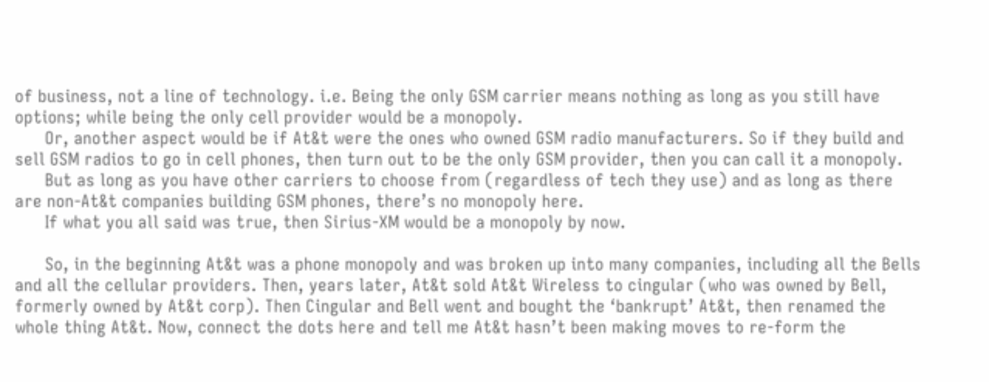of business, not a line of technology. i.e. Being the only GSM carrier means nothing as long as you still have options; while being the only cell provider would be a monopoly.
      Or, another aspect would be if At&t were the ones who owned GSM radio manufacturers. So if they build and sell GSM radios to go in cell phones, then turn out to be the only GSM provider, then you can call it a monopoly.
      But as long as you have other carriers to choose from (regardless of tech they use) and as long as there are non-At&t companies building GSM phones, there’s no monopoly here.
      If what you all said was true, then Sirius-XM would be a monopoly by now.

      So, in the beginning At&t was a phone monopoly and was broken up into many companies, including all the Bells and all the cellular providers. Then, years later, At&t sold At&t Wireless to cingular (who was owned by Bell, formerly owned by At&t corp). Then Cingular and Bell went and bought the ‘bankrupt’ At&t, then renamed the whole thing At&t. Now, connect the dots here and tell me At&t hasn’t been making moves to re-form the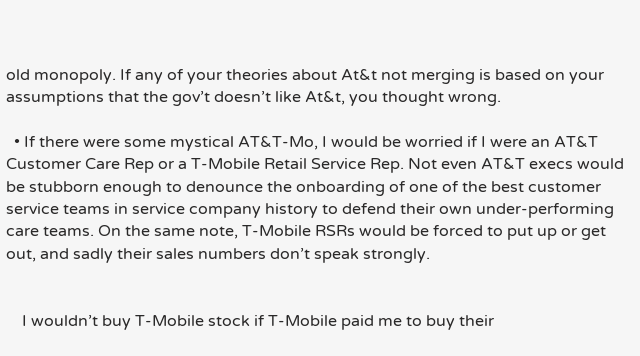old monopoly. If any of your theories about At&t not merging is based on your assumptions that the gov’t doesn’t like At&t, you thought wrong.

  • If there were some mystical AT&T-Mo, I would be worried if I were an AT&T Customer Care Rep or a T-Mobile Retail Service Rep. Not even AT&T execs would be stubborn enough to denounce the onboarding of one of the best customer service teams in service company history to defend their own under-performing care teams. On the same note, T-Mobile RSRs would be forced to put up or get out, and sadly their sales numbers don’t speak strongly.


    I wouldn’t buy T-Mobile stock if T-Mobile paid me to buy their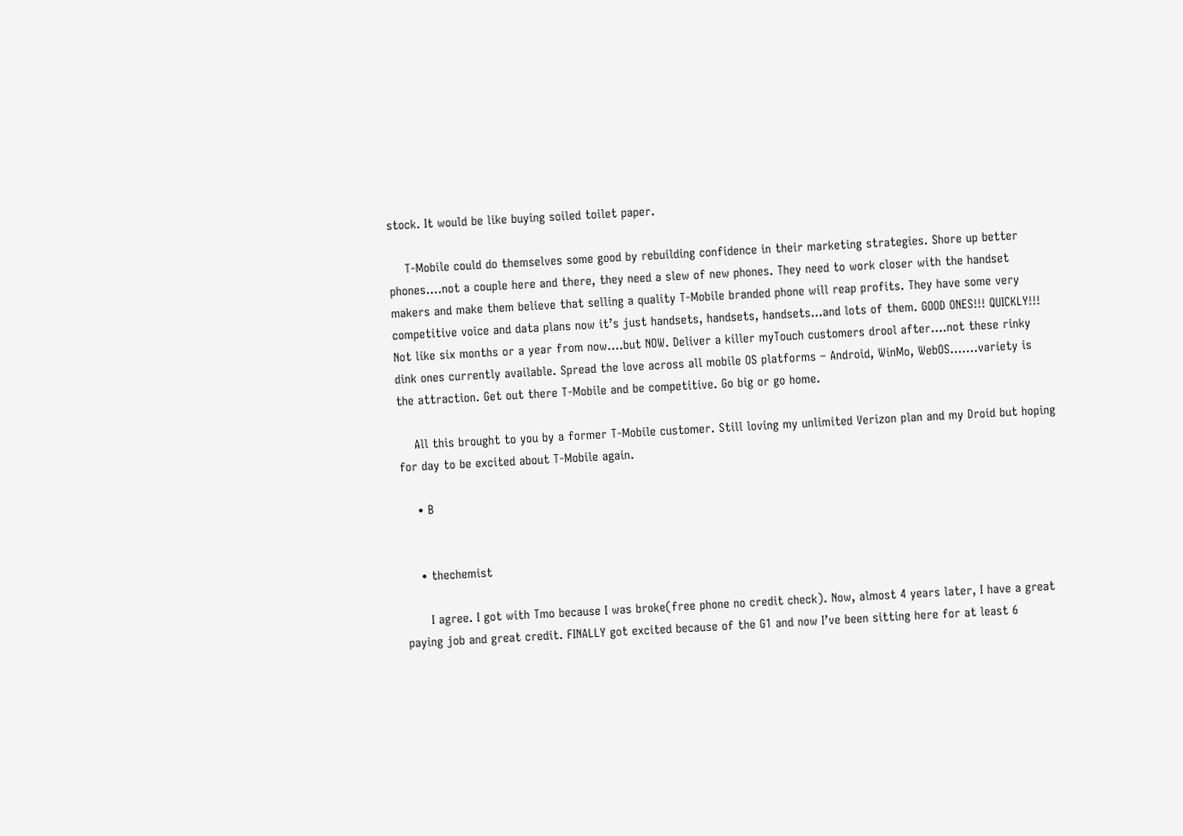stock. It would be like buying soiled toilet paper.

    T-Mobile could do themselves some good by rebuilding confidence in their marketing strategies. Shore up better phones….not a couple here and there, they need a slew of new phones. They need to work closer with the handset makers and make them believe that selling a quality T-Mobile branded phone will reap profits. They have some very competitive voice and data plans now it’s just handsets, handsets, handsets…and lots of them. GOOD ONES!!! QUICKLY!!! Not like six months or a year from now….but NOW. Deliver a killer myTouch customers drool after….not these rinky dink ones currently available. Spread the love across all mobile OS platforms – Android, WinMo, WebOS…….variety is the attraction. Get out there T-Mobile and be competitive. Go big or go home.

    All this brought to you by a former T-Mobile customer. Still loving my unlimited Verizon plan and my Droid but hoping for day to be excited about T-Mobile again.

    • B


    • thechemist

      I agree. I got with Tmo because I was broke(free phone no credit check). Now, almost 4 years later, I have a great paying job and great credit. FINALLY got excited because of the G1 and now I’ve been sitting here for at least 6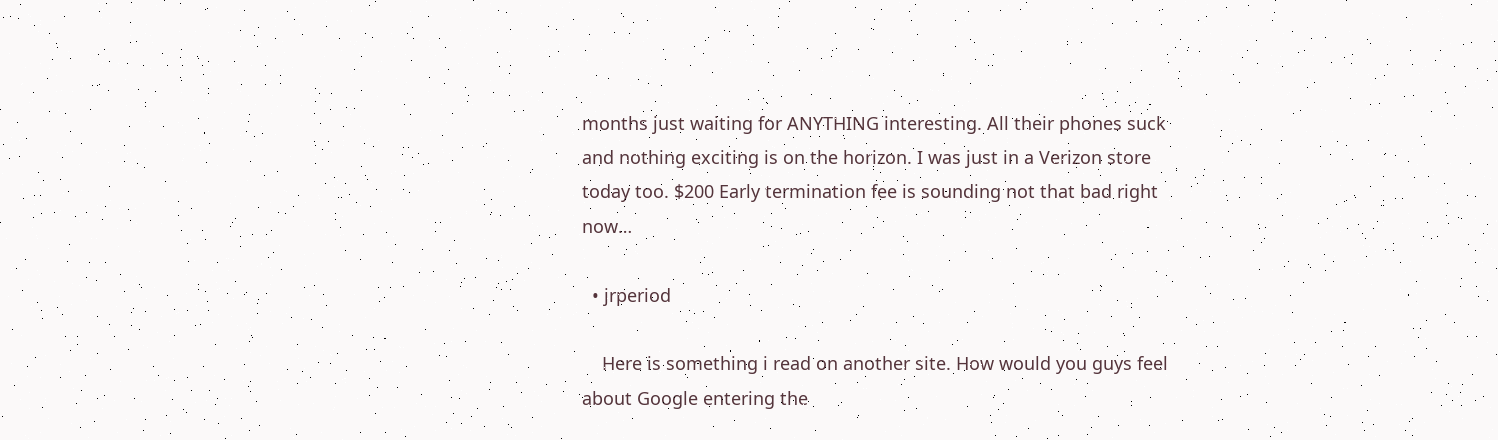months just waiting for ANYTHING interesting. All their phones suck and nothing exciting is on the horizon. I was just in a Verizon store today too. $200 Early termination fee is sounding not that bad right now…

  • jrperiod

    Here is something i read on another site. How would you guys feel about Google entering the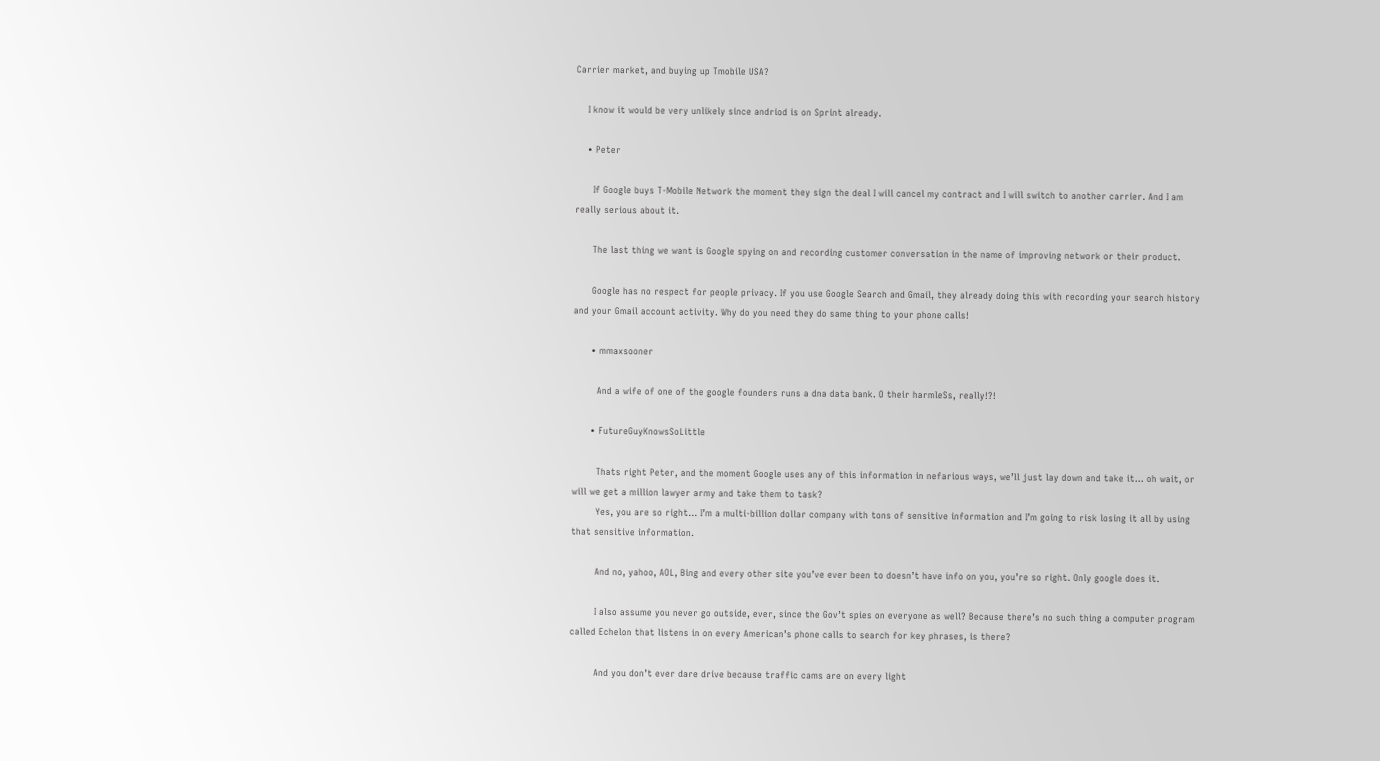Carrier market, and buying up Tmobile USA?

    I know it would be very unlikely since andriod is on Sprint already.

    • Peter

      If Google buys T-Mobile Network the moment they sign the deal I will cancel my contract and I will switch to another carrier. And I am really serious about it.

      The last thing we want is Google spying on and recording customer conversation in the name of improving network or their product.

      Google has no respect for people privacy. If you use Google Search and Gmail, they already doing this with recording your search history and your Gmail account activity. Why do you need they do same thing to your phone calls!

      • mmaxsooner

        And a wife of one of the google founders runs a dna data bank. O their harmleSs, really!?!

      • FutureGuyKnowsSoLittle

        Thats right Peter, and the moment Google uses any of this information in nefarious ways, we’ll just lay down and take it… oh wait, or will we get a million lawyer army and take them to task?
        Yes, you are so right… I’m a multi-billion dollar company with tons of sensitive information and I’m going to risk losing it all by using that sensitive information.

        And no, yahoo, AOL, Bing and every other site you’ve ever been to doesn’t have info on you, you’re so right. Only google does it.

        I also assume you never go outside, ever, since the Gov’t spies on everyone as well? Because there’s no such thing a computer program called Echelon that listens in on every American’s phone calls to search for key phrases, is there?

        And you don’t ever dare drive because traffic cams are on every light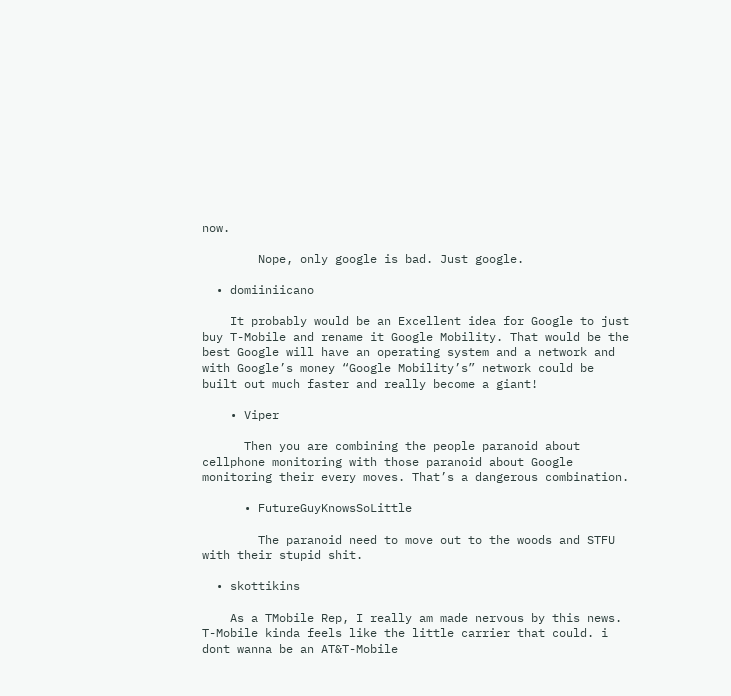now.

        Nope, only google is bad. Just google.

  • domiiniicano

    It probably would be an Excellent idea for Google to just buy T-Mobile and rename it Google Mobility. That would be the best Google will have an operating system and a network and with Google’s money “Google Mobility’s” network could be built out much faster and really become a giant!

    • Viper

      Then you are combining the people paranoid about cellphone monitoring with those paranoid about Google monitoring their every moves. That’s a dangerous combination.

      • FutureGuyKnowsSoLittle

        The paranoid need to move out to the woods and STFU with their stupid shit.

  • skottikins

    As a TMobile Rep, I really am made nervous by this news. T-Mobile kinda feels like the little carrier that could. i dont wanna be an AT&T-Mobile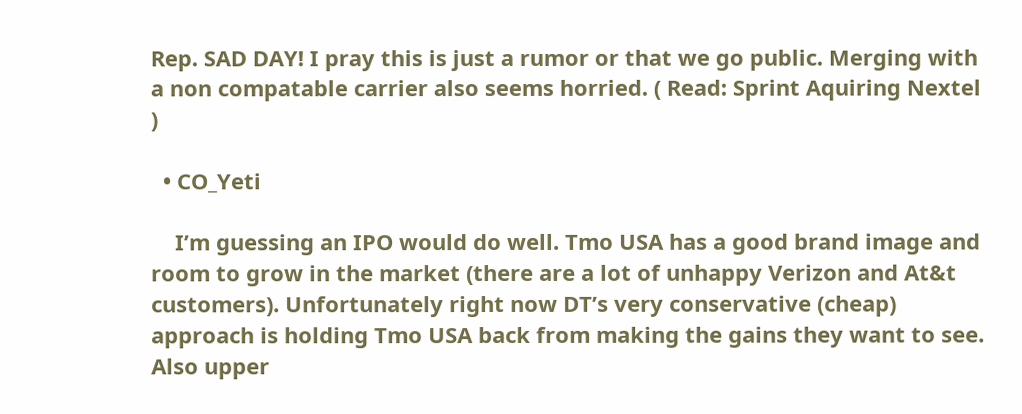Rep. SAD DAY! I pray this is just a rumor or that we go public. Merging with a non compatable carrier also seems horried. ( Read: Sprint Aquiring Nextel )

  • CO_Yeti

    I’m guessing an IPO would do well. Tmo USA has a good brand image and room to grow in the market (there are a lot of unhappy Verizon and At&t customers). Unfortunately right now DT’s very conservative (cheap) approach is holding Tmo USA back from making the gains they want to see. Also upper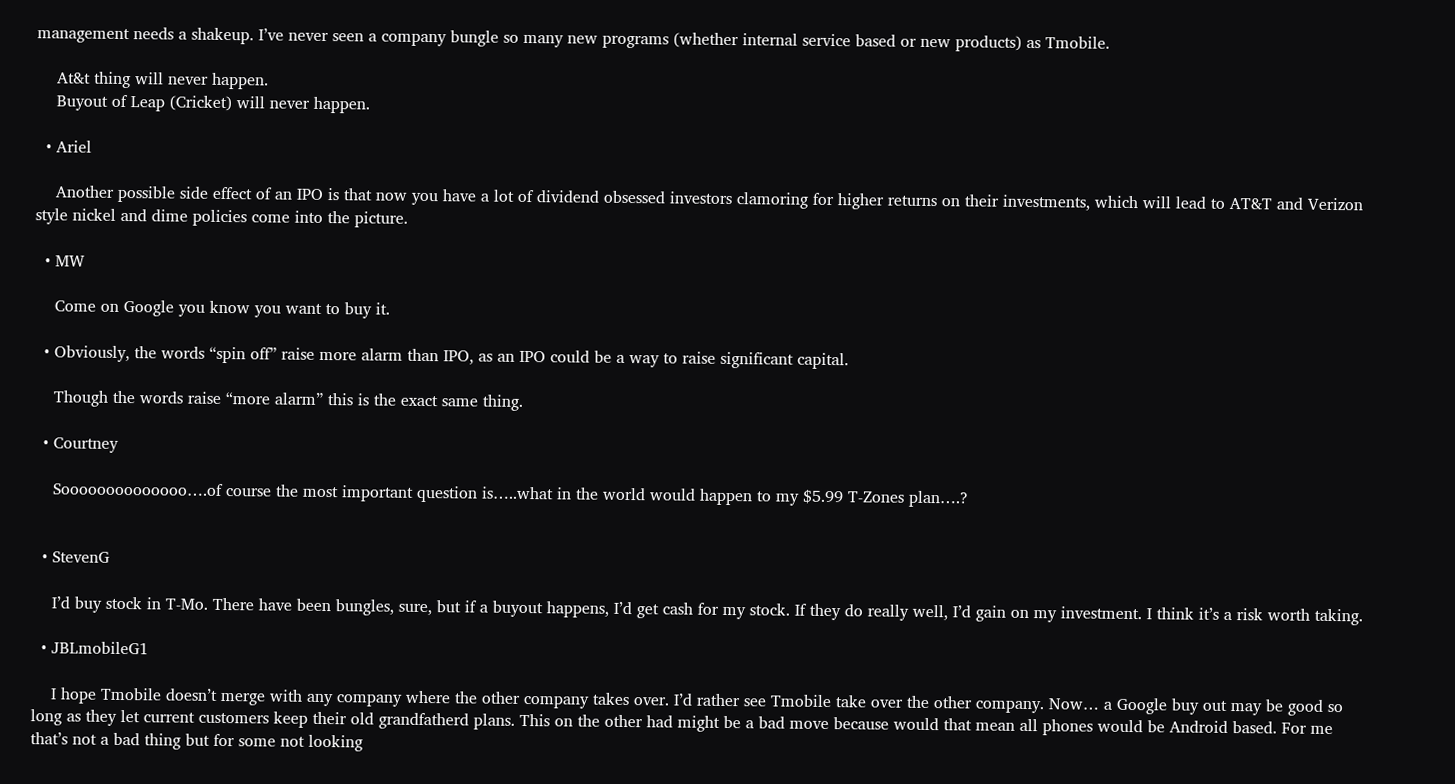management needs a shakeup. I’ve never seen a company bungle so many new programs (whether internal service based or new products) as Tmobile.

    At&t thing will never happen.
    Buyout of Leap (Cricket) will never happen.

  • Ariel

    Another possible side effect of an IPO is that now you have a lot of dividend obsessed investors clamoring for higher returns on their investments, which will lead to AT&T and Verizon style nickel and dime policies come into the picture.

  • MW

    Come on Google you know you want to buy it.

  • Obviously, the words “spin off” raise more alarm than IPO, as an IPO could be a way to raise significant capital.

    Though the words raise “more alarm” this is the exact same thing.

  • Courtney

    Soooooooooooooo….of course the most important question is…..what in the world would happen to my $5.99 T-Zones plan….?


  • StevenG

    I’d buy stock in T-Mo. There have been bungles, sure, but if a buyout happens, I’d get cash for my stock. If they do really well, I’d gain on my investment. I think it’s a risk worth taking.

  • JBLmobileG1

    I hope Tmobile doesn’t merge with any company where the other company takes over. I’d rather see Tmobile take over the other company. Now… a Google buy out may be good so long as they let current customers keep their old grandfatherd plans. This on the other had might be a bad move because would that mean all phones would be Android based. For me that’s not a bad thing but for some not looking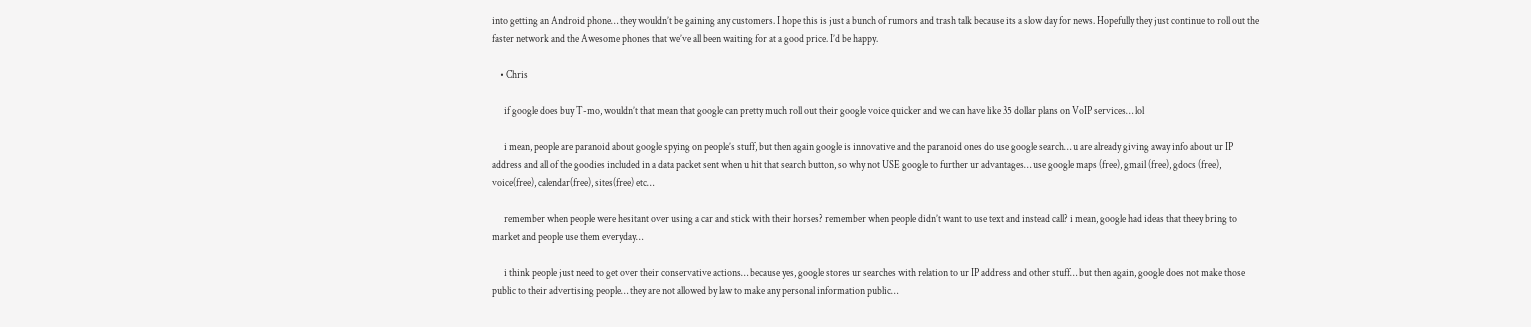into getting an Android phone… they wouldn’t be gaining any customers. I hope this is just a bunch of rumors and trash talk because its a slow day for news. Hopefully they just continue to roll out the faster network and the Awesome phones that we’ve all been waiting for at a good price. I’d be happy.

    • Chris

      if google does buy T-mo, wouldn’t that mean that google can pretty much roll out their google voice quicker and we can have like 35 dollar plans on VoIP services… lol

      i mean, people are paranoid about google spying on people’s stuff, but then again google is innovative and the paranoid ones do use google search… u are already giving away info about ur IP address and all of the goodies included in a data packet sent when u hit that search button, so why not USE google to further ur advantages… use google maps (free), gmail (free), gdocs (free), voice(free), calendar(free), sites(free) etc…

      remember when people were hesitant over using a car and stick with their horses? remember when people didn’t want to use text and instead call? i mean, google had ideas that theey bring to market and people use them everyday…

      i think people just need to get over their conservative actions… because yes, google stores ur searches with relation to ur IP address and other stuff… but then again, google does not make those public to their advertising people… they are not allowed by law to make any personal information public…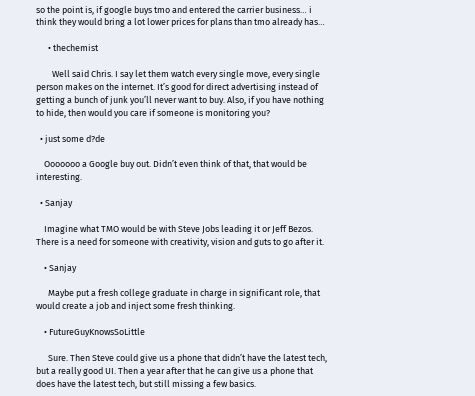so the point is, if google buys tmo and entered the carrier business… i think they would bring a lot lower prices for plans than tmo already has…

      • thechemist

        Well said Chris. I say let them watch every single move, every single person makes on the internet. It’s good for direct advertising instead of getting a bunch of junk you’ll never want to buy. Also, if you have nothing to hide, then would you care if someone is monitoring you?

  • just some d?de

    Ooooooo a Google buy out. Didn’t even think of that, that would be interesting.

  • Sanjay

    Imagine what TMO would be with Steve Jobs leading it or Jeff Bezos. There is a need for someone with creativity, vision and guts to go after it.

    • Sanjay

      Maybe put a fresh college graduate in charge in significant role, that would create a job and inject some fresh thinking.

    • FutureGuyKnowsSoLittle

      Sure. Then Steve could give us a phone that didn’t have the latest tech, but a really good UI. Then a year after that he can give us a phone that does have the latest tech, but still missing a few basics.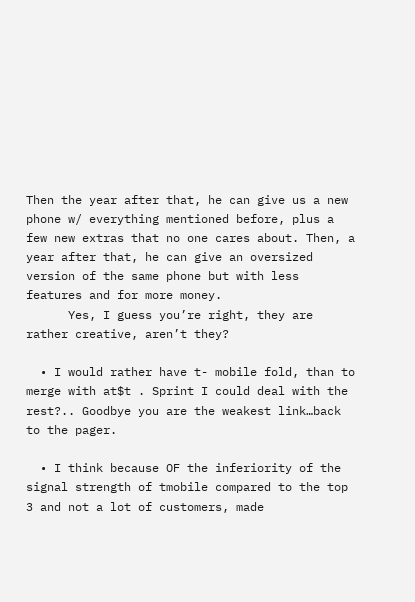Then the year after that, he can give us a new phone w/ everything mentioned before, plus a few new extras that no one cares about. Then, a year after that, he can give an oversized version of the same phone but with less features and for more money.
      Yes, I guess you’re right, they are rather creative, aren’t they?

  • I would rather have t- mobile fold, than to merge with at$t . Sprint I could deal with the rest?.. Goodbye you are the weakest link…back to the pager.

  • I think because OF the inferiority of the signal strength of tmobile compared to the top 3 and not a lot of customers, made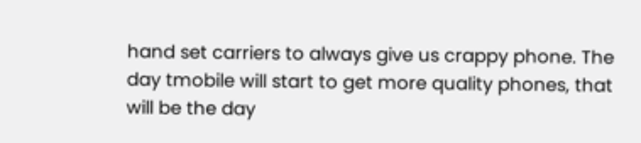hand set carriers to always give us crappy phone. The day tmobile will start to get more quality phones, that will be the day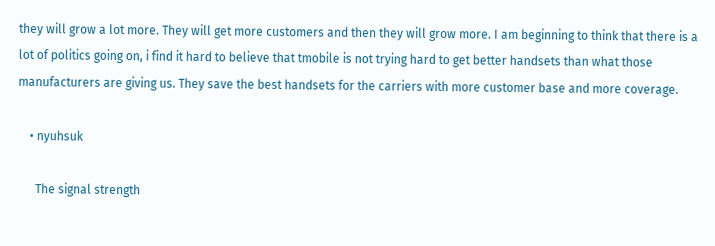they will grow a lot more. They will get more customers and then they will grow more. I am beginning to think that there is a lot of politics going on, i find it hard to believe that tmobile is not trying hard to get better handsets than what those manufacturers are giving us. They save the best handsets for the carriers with more customer base and more coverage.

    • nyuhsuk

      The signal strength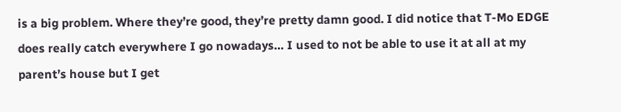is a big problem. Where they’re good, they’re pretty damn good. I did notice that T-Mo EDGE does really catch everywhere I go nowadays… I used to not be able to use it at all at my parent’s house but I get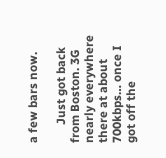a few bars now.

      Just got back from Boston. 3G nearly everywhere there at about 700kbps… once I got off the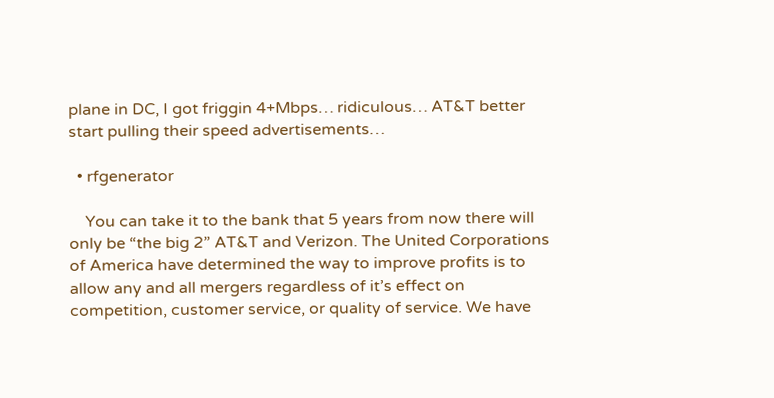plane in DC, I got friggin 4+Mbps… ridiculous… AT&T better start pulling their speed advertisements…

  • rfgenerator

    You can take it to the bank that 5 years from now there will only be “the big 2” AT&T and Verizon. The United Corporations of America have determined the way to improve profits is to allow any and all mergers regardless of it’s effect on competition, customer service, or quality of service. We have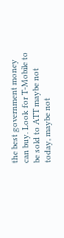the best government money can buy. Look for T-Mobile to be sold to ATT maybe not today, maybe not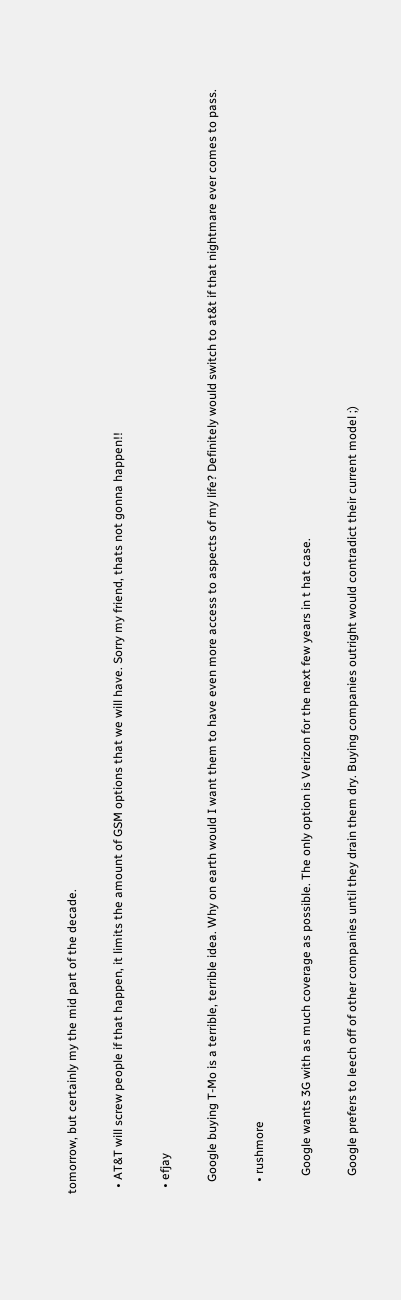tomorrow, but certainly my the mid part of the decade.

  • AT&T will screw people if that happen, it limits the amount of GSM options that we will have. Sorry my friend, thats not gonna happen!!

  • efjay

    Google buying T-Mo is a terrible, terrible idea. Why on earth would I want them to have even more access to aspects of my life? Definitely would switch to at&t if that nightmare ever comes to pass.

    • rushmore

      Google wants 3G with as much coverage as possible. The only option is Verizon for the next few years in t hat case.

      Google prefers to leech off of other companies until they drain them dry. Buying companies outright would contradict their current model ;)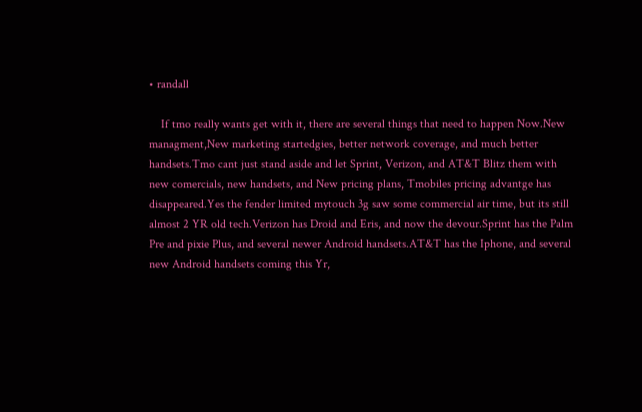• randall

    If tmo really wants get with it, there are several things that need to happen Now.New managment,New marketing startedgies, better network coverage, and much better handsets.Tmo cant just stand aside and let Sprint, Verizon, and AT&T Blitz them with new comercials, new handsets, and New pricing plans, Tmobiles pricing advantge has disappeared.Yes the fender limited mytouch 3g saw some commercial air time, but its still almost 2 YR old tech.Verizon has Droid and Eris, and now the devour.Sprint has the Palm Pre and pixie Plus, and several newer Android handsets.AT&T has the Iphone, and several new Android handsets coming this Yr,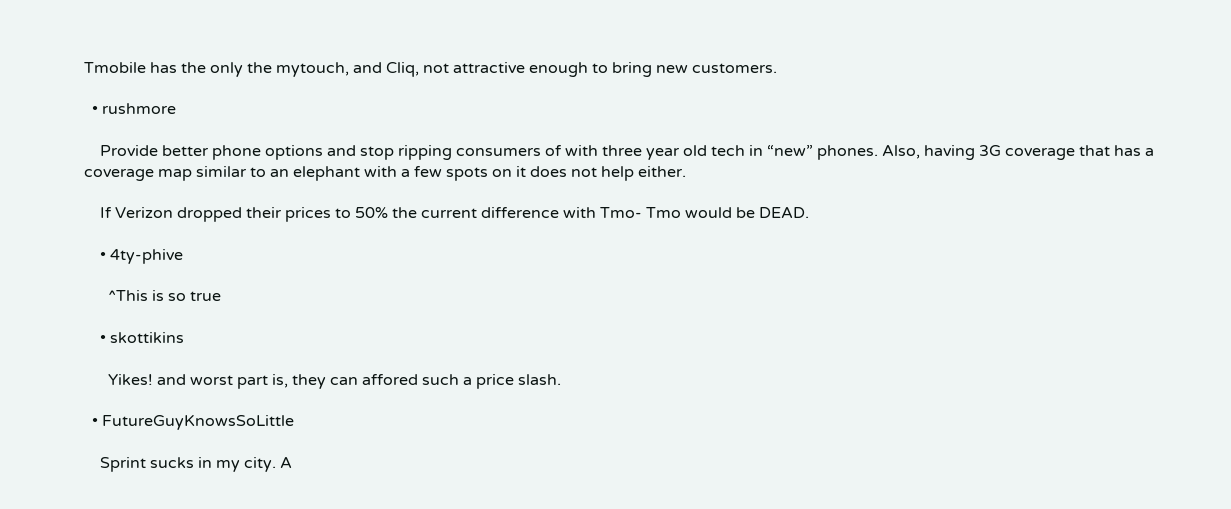Tmobile has the only the mytouch, and Cliq, not attractive enough to bring new customers.

  • rushmore

    Provide better phone options and stop ripping consumers of with three year old tech in “new” phones. Also, having 3G coverage that has a coverage map similar to an elephant with a few spots on it does not help either.

    If Verizon dropped their prices to 50% the current difference with Tmo- Tmo would be DEAD.

    • 4ty-phive

      ^This is so true

    • skottikins

      Yikes! and worst part is, they can affored such a price slash.

  • FutureGuyKnowsSoLittle

    Sprint sucks in my city. A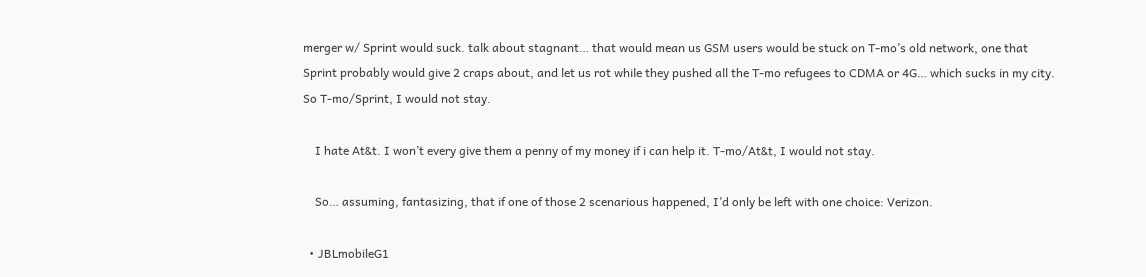merger w/ Sprint would suck. talk about stagnant… that would mean us GSM users would be stuck on T-mo’s old network, one that Sprint probably would give 2 craps about, and let us rot while they pushed all the T-mo refugees to CDMA or 4G… which sucks in my city. So T-mo/Sprint, I would not stay.

    I hate At&t. I won’t every give them a penny of my money if i can help it. T-mo/At&t, I would not stay.

    So… assuming, fantasizing, that if one of those 2 scenarious happened, I’d only be left with one choice: Verizon.

  • JBLmobileG1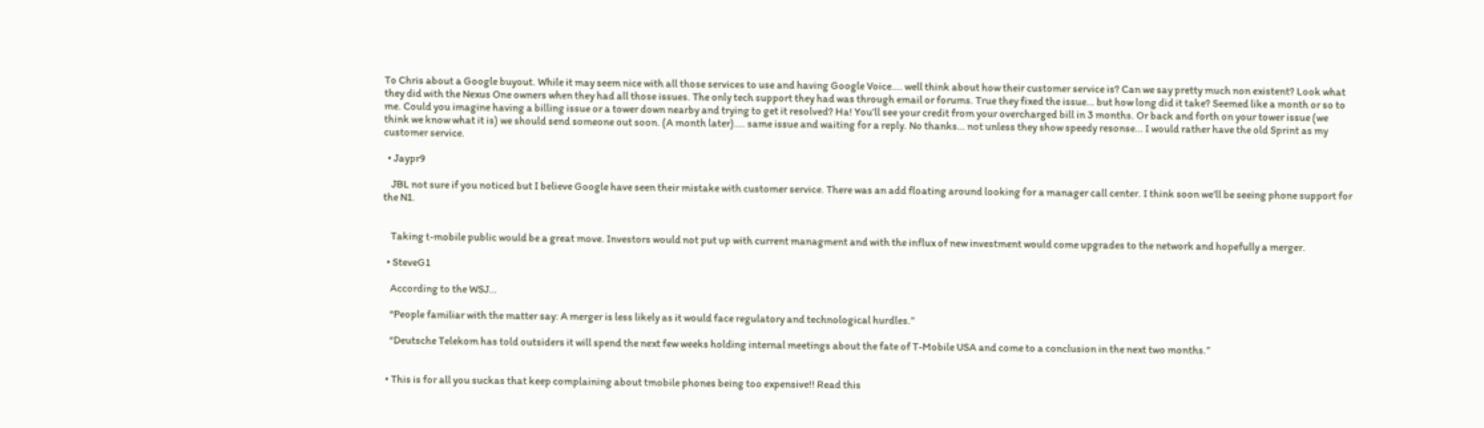To Chris about a Google buyout. While it may seem nice with all those services to use and having Google Voice…. well think about how their customer service is? Can we say pretty much non existent? Look what they did with the Nexus One owners when they had all those issues. The only tech support they had was through email or forums. True they fixed the issue… but how long did it take? Seemed like a month or so to me. Could you imagine having a billing issue or a tower down nearby and trying to get it resolved? Ha! You’ll see your credit from your overcharged bill in 3 months. Or back and forth on your tower issue (we think we know what it is) we should send someone out soon. (A month later)…. same issue and waiting for a reply. No thanks… not unless they show speedy resonse… I would rather have the old Sprint as my customer service.

  • Jaypr9

    JBL not sure if you noticed but I believe Google have seen their mistake with customer service. There was an add floating around looking for a manager call center. I think soon we’ll be seeing phone support for the N1.


    Taking t-mobile public would be a great move. Investors would not put up with current managment and with the influx of new investment would come upgrades to the network and hopefully a merger.

  • SteveG1

    According to the WSJ…

    “People familiar with the matter say: A merger is less likely as it would face regulatory and technological hurdles.”

    “Deutsche Telekom has told outsiders it will spend the next few weeks holding internal meetings about the fate of T-Mobile USA and come to a conclusion in the next two months.”


  • This is for all you suckas that keep complaining about tmobile phones being too expensive!! Read this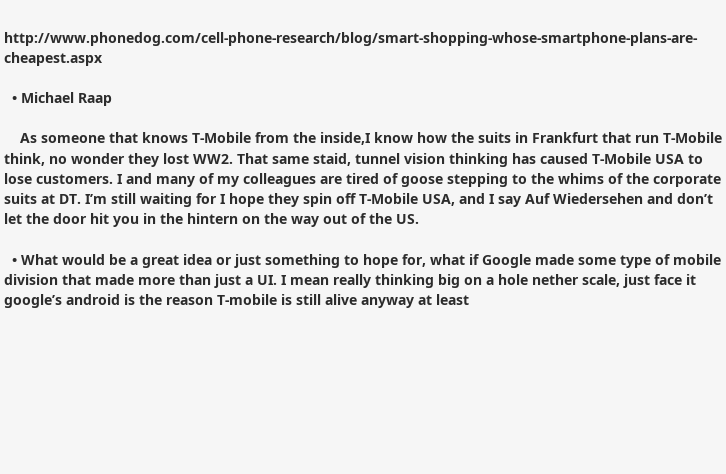http://www.phonedog.com/cell-phone-research/blog/smart-shopping-whose-smartphone-plans-are-cheapest.aspx

  • Michael Raap

    As someone that knows T-Mobile from the inside,I know how the suits in Frankfurt that run T-Mobile think, no wonder they lost WW2. That same staid, tunnel vision thinking has caused T-Mobile USA to lose customers. I and many of my colleagues are tired of goose stepping to the whims of the corporate suits at DT. I’m still waiting for I hope they spin off T-Mobile USA, and I say Auf Wiedersehen and don’t let the door hit you in the hintern on the way out of the US.

  • What would be a great idea or just something to hope for, what if Google made some type of mobile division that made more than just a UI. I mean really thinking big on a hole nether scale, just face it google’s android is the reason T-mobile is still alive anyway at least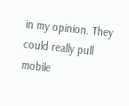in my opinion. They could really pull mobile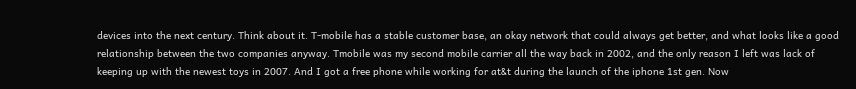devices into the next century. Think about it. T-mobile has a stable customer base, an okay network that could always get better, and what looks like a good relationship between the two companies anyway. Tmobile was my second mobile carrier all the way back in 2002, and the only reason I left was lack of keeping up with the newest toys in 2007. And I got a free phone while working for at&t during the launch of the iphone 1st gen. Now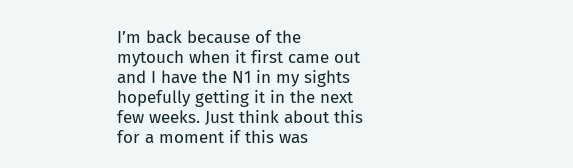I’m back because of the mytouch when it first came out and I have the N1 in my sights hopefully getting it in the next few weeks. Just think about this for a moment if this was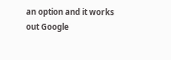an option and it works out Google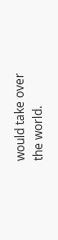would take over the world.